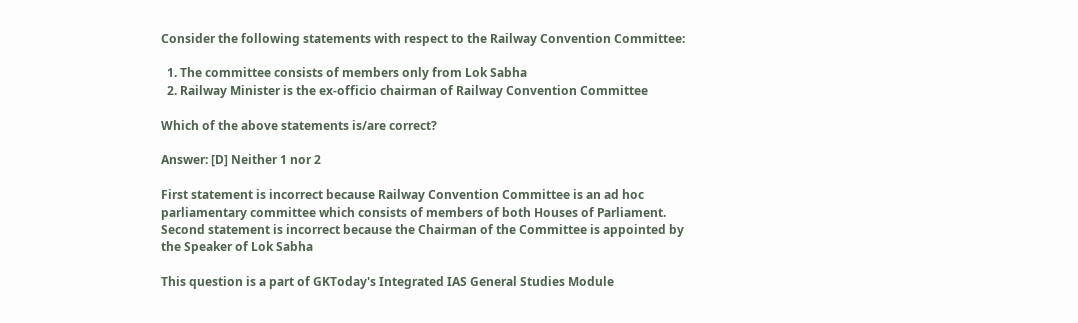Consider the following statements with respect to the Railway Convention Committee:

  1. The committee consists of members only from Lok Sabha
  2. Railway Minister is the ex-officio chairman of Railway Convention Committee

Which of the above statements is/are correct?

Answer: [D] Neither 1 nor 2

First statement is incorrect because Railway Convention Committee is an ad hoc parliamentary committee which consists of members of both Houses of Parliament. Second statement is incorrect because the Chairman of the Committee is appointed by the Speaker of Lok Sabha

This question is a part of GKToday's Integrated IAS General Studies Module